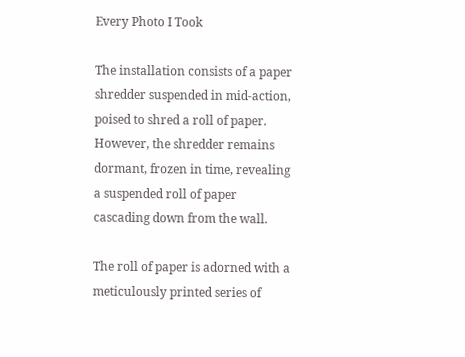Every Photo I Took

The installation consists of a paper shredder suspended in mid-action, poised to shred a roll of paper. However, the shredder remains dormant, frozen in time, revealing a suspended roll of paper cascading down from the wall.

The roll of paper is adorned with a meticulously printed series of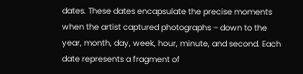dates. These dates encapsulate the precise moments when the artist captured photographs – down to the year, month, day, week, hour, minute, and second. Each date represents a fragment of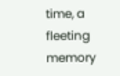time, a fleeting memory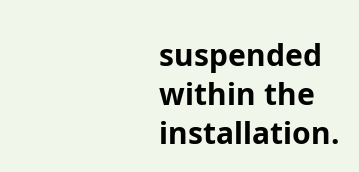suspended within the installation.